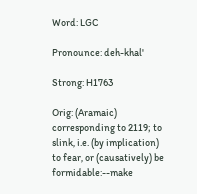Word: LGC

Pronounce: deh-khal'

Strong: H1763

Orig: (Aramaic) corresponding to 2119; to slink, i.e. (by implication) to fear, or (causatively) be formidable:--make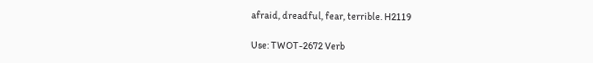afraid, dreadful, fear, terrible. H2119

Use: TWOT-2672 Verb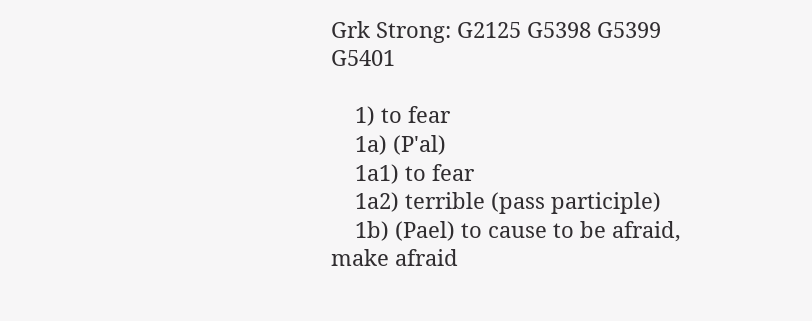Grk Strong: G2125 G5398 G5399 G5401

    1) to fear
    1a) (P'al)
    1a1) to fear
    1a2) terrible (pass participle)
    1b) (Pael) to cause to be afraid, make afraid